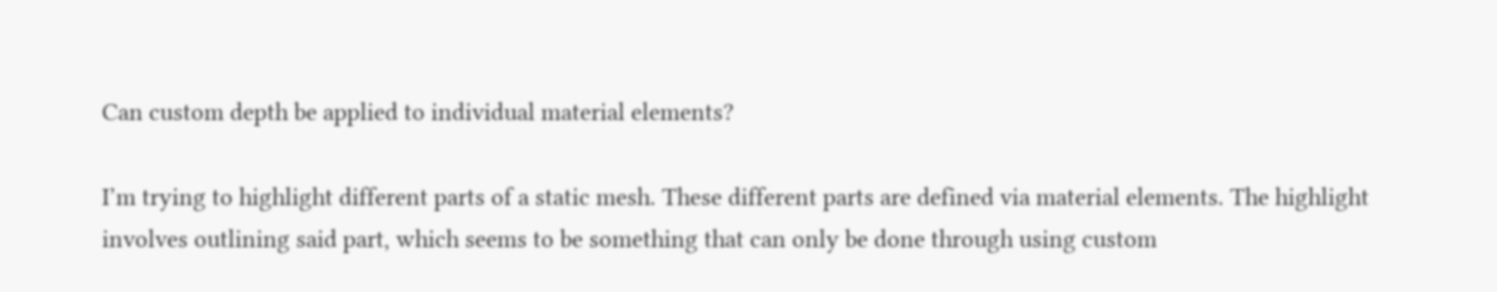Can custom depth be applied to individual material elements?

I’m trying to highlight different parts of a static mesh. These different parts are defined via material elements. The highlight involves outlining said part, which seems to be something that can only be done through using custom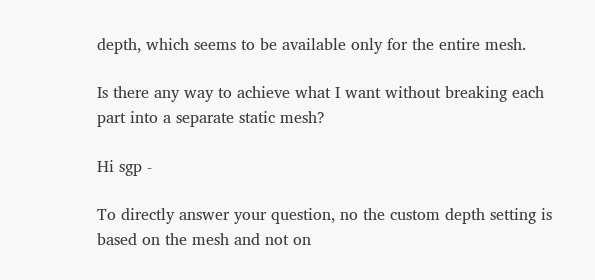depth, which seems to be available only for the entire mesh.

Is there any way to achieve what I want without breaking each part into a separate static mesh?

Hi sgp -

To directly answer your question, no the custom depth setting is based on the mesh and not on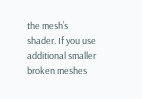the mesh’s shader. If you use additional smaller broken meshes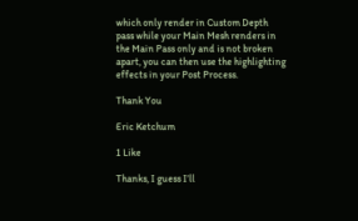which only render in Custom Depth pass while your Main Mesh renders in the Main Pass only and is not broken apart, you can then use the highlighting effects in your Post Process.

Thank You

Eric Ketchum

1 Like

Thanks, I guess I’ll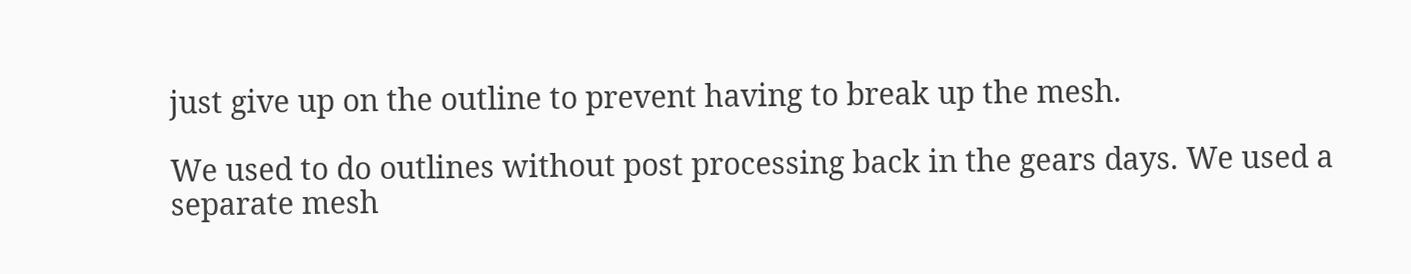just give up on the outline to prevent having to break up the mesh.

We used to do outlines without post processing back in the gears days. We used a separate mesh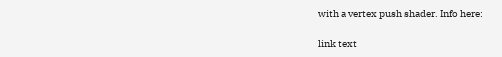with a vertex push shader. Info here:

link text